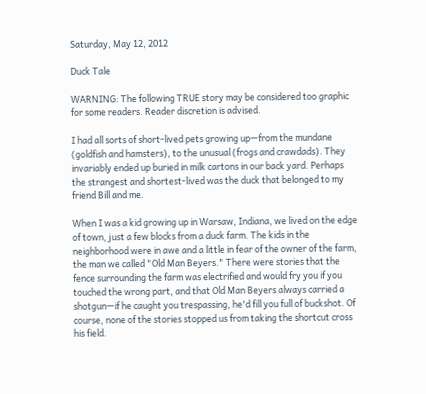Saturday, May 12, 2012

Duck Tale

WARNING: The following TRUE story may be considered too graphic for some readers. Reader discretion is advised.

I had all sorts of short-lived pets growing up—from the mundane (goldfish and hamsters), to the unusual (frogs and crawdads). They invariably ended up buried in milk cartons in our back yard. Perhaps the strangest and shortest-lived was the duck that belonged to my friend Bill and me.

When I was a kid growing up in Warsaw, Indiana, we lived on the edge of town, just a few blocks from a duck farm. The kids in the neighborhood were in awe and a little in fear of the owner of the farm, the man we called "Old Man Beyers." There were stories that the fence surrounding the farm was electrified and would fry you if you touched the wrong part, and that Old Man Beyers always carried a shotgun—if he caught you trespassing, he'd fill you full of buckshot. Of course, none of the stories stopped us from taking the shortcut cross his field.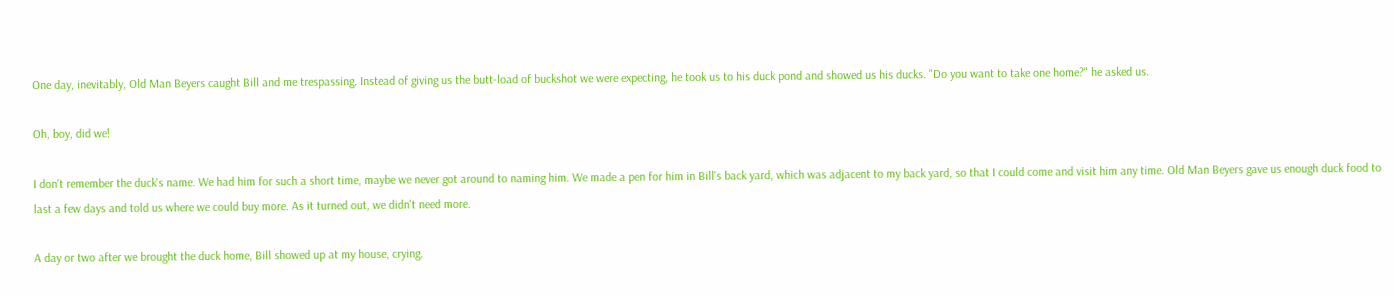One day, inevitably, Old Man Beyers caught Bill and me trespassing. Instead of giving us the butt-load of buckshot we were expecting, he took us to his duck pond and showed us his ducks. "Do you want to take one home?" he asked us.

Oh, boy, did we!

I don't remember the duck's name. We had him for such a short time, maybe we never got around to naming him. We made a pen for him in Bill's back yard, which was adjacent to my back yard, so that I could come and visit him any time. Old Man Beyers gave us enough duck food to last a few days and told us where we could buy more. As it turned out, we didn't need more.

A day or two after we brought the duck home, Bill showed up at my house, crying.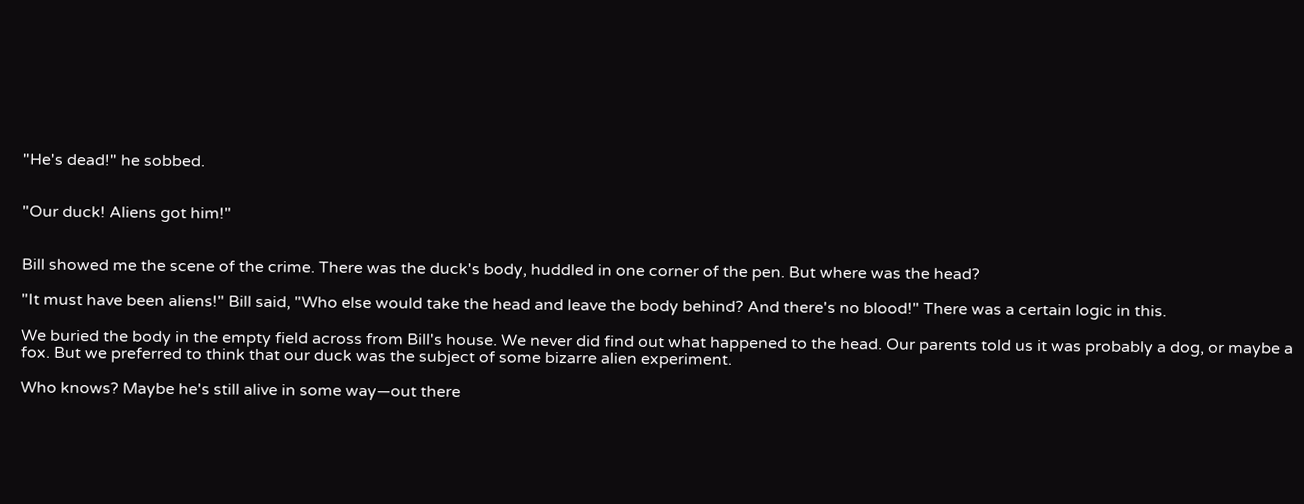"He's dead!" he sobbed.


"Our duck! Aliens got him!"


Bill showed me the scene of the crime. There was the duck's body, huddled in one corner of the pen. But where was the head?

"It must have been aliens!" Bill said, "Who else would take the head and leave the body behind? And there's no blood!" There was a certain logic in this.

We buried the body in the empty field across from Bill's house. We never did find out what happened to the head. Our parents told us it was probably a dog, or maybe a fox. But we preferred to think that our duck was the subject of some bizarre alien experiment.

Who knows? Maybe he's still alive in some way—out there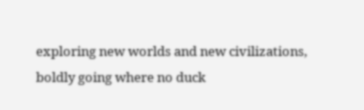exploring new worlds and new civilizations, boldly going where no duck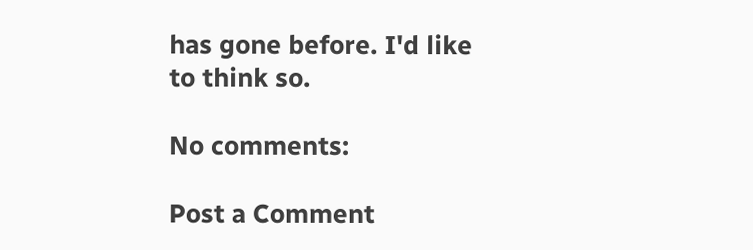has gone before. I'd like to think so.

No comments:

Post a Comment